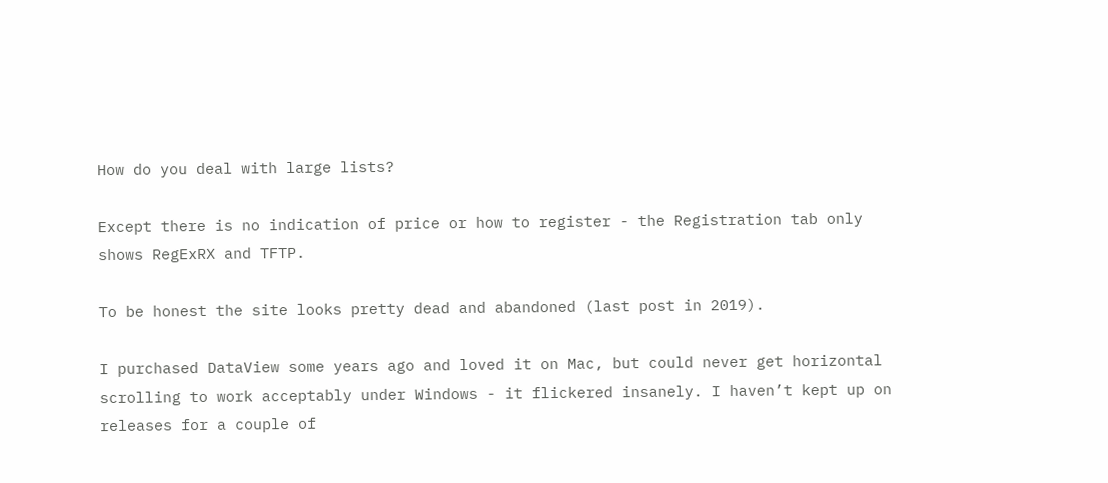How do you deal with large lists?

Except there is no indication of price or how to register - the Registration tab only shows RegExRX and TFTP.

To be honest the site looks pretty dead and abandoned (last post in 2019).

I purchased DataView some years ago and loved it on Mac, but could never get horizontal scrolling to work acceptably under Windows - it flickered insanely. I haven’t kept up on releases for a couple of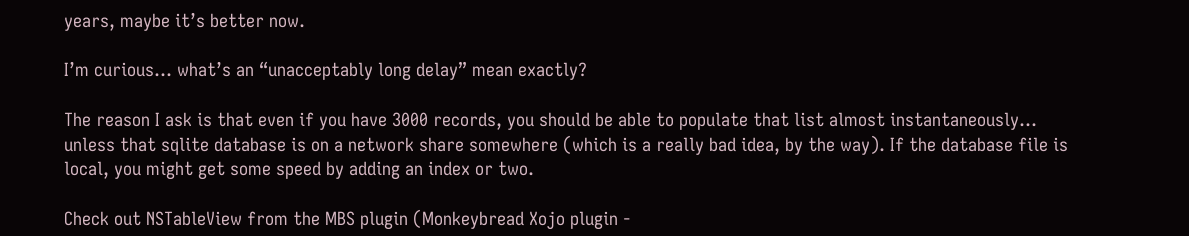years, maybe it’s better now.

I’m curious… what’s an “unacceptably long delay” mean exactly?

The reason I ask is that even if you have 3000 records, you should be able to populate that list almost instantaneously… unless that sqlite database is on a network share somewhere (which is a really bad idea, by the way). If the database file is local, you might get some speed by adding an index or two.

Check out NSTableView from the MBS plugin (Monkeybread Xojo plugin -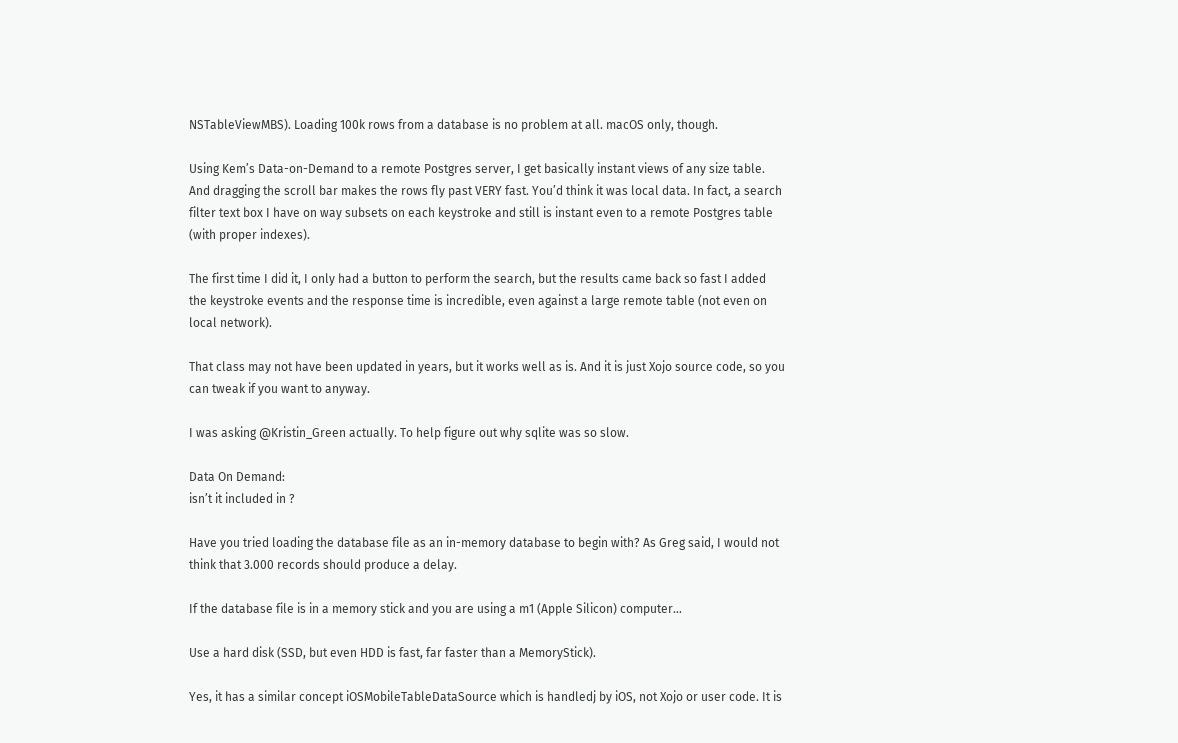NSTableViewMBS). Loading 100k rows from a database is no problem at all. macOS only, though.

Using Kem’s Data-on-Demand to a remote Postgres server, I get basically instant views of any size table. And dragging the scroll bar makes the rows fly past VERY fast. You’d think it was local data. In fact, a search filter text box I have on way subsets on each keystroke and still is instant even to a remote Postgres table (with proper indexes).

The first time I did it, I only had a button to perform the search, but the results came back so fast I added the keystroke events and the response time is incredible, even against a large remote table (not even on local network).

That class may not have been updated in years, but it works well as is. And it is just Xojo source code, so you can tweak if you want to anyway.

I was asking @Kristin_Green actually. To help figure out why sqlite was so slow.

Data On Demand:
isn’t it included in ?

Have you tried loading the database file as an in-memory database to begin with? As Greg said, I would not think that 3.000 records should produce a delay.

If the database file is in a memory stick and you are using a m1 (Apple Silicon) computer…

Use a hard disk (SSD, but even HDD is fast, far faster than a MemoryStick).

Yes, it has a similar concept iOSMobileTableDataSource which is handledj by iOS, not Xojo or user code. It is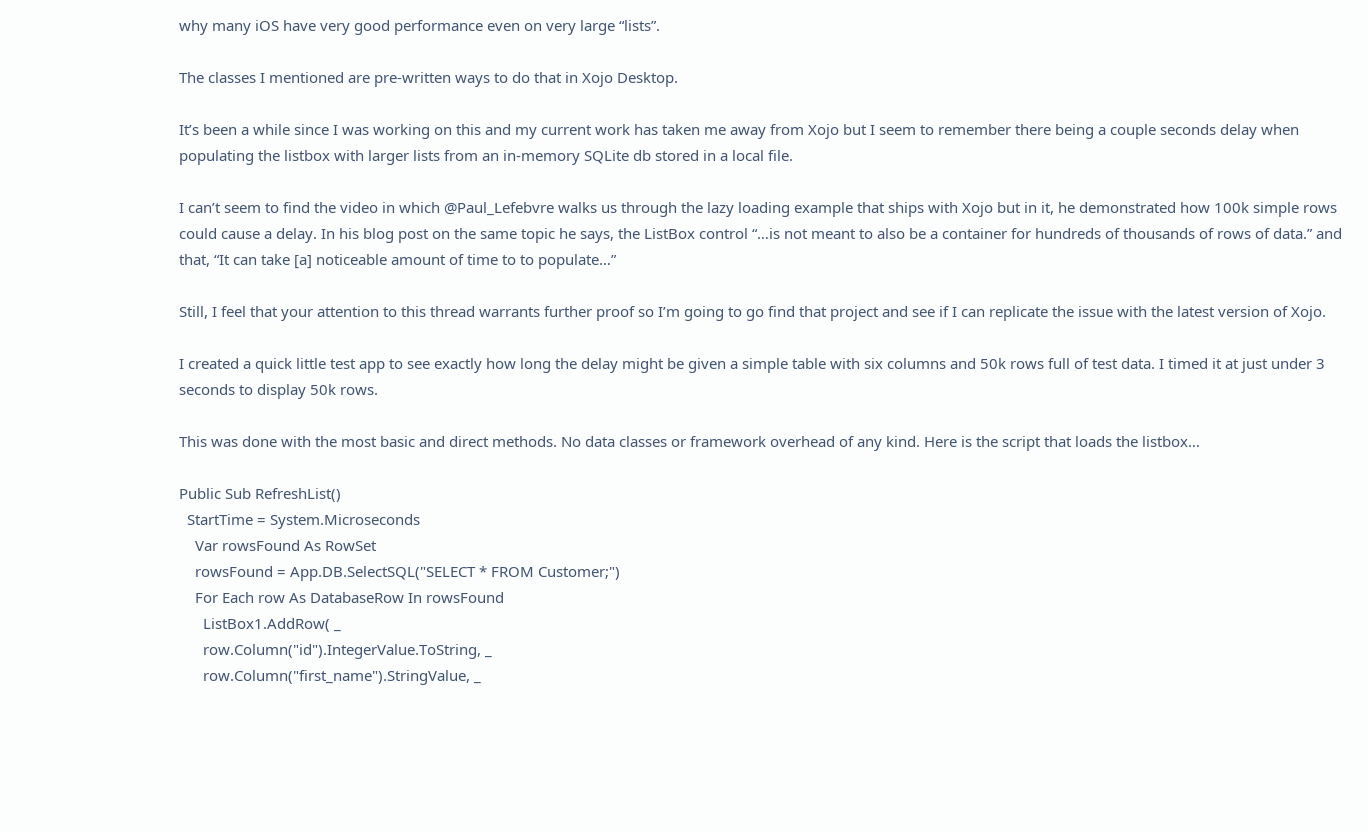why many iOS have very good performance even on very large “lists”.

The classes I mentioned are pre-written ways to do that in Xojo Desktop.

It’s been a while since I was working on this and my current work has taken me away from Xojo but I seem to remember there being a couple seconds delay when populating the listbox with larger lists from an in-memory SQLite db stored in a local file.

I can’t seem to find the video in which @Paul_Lefebvre walks us through the lazy loading example that ships with Xojo but in it, he demonstrated how 100k simple rows could cause a delay. In his blog post on the same topic he says, the ListBox control “…is not meant to also be a container for hundreds of thousands of rows of data.” and that, “It can take [a] noticeable amount of time to to populate…”

Still, I feel that your attention to this thread warrants further proof so I’m going to go find that project and see if I can replicate the issue with the latest version of Xojo.

I created a quick little test app to see exactly how long the delay might be given a simple table with six columns and 50k rows full of test data. I timed it at just under 3 seconds to display 50k rows.

This was done with the most basic and direct methods. No data classes or framework overhead of any kind. Here is the script that loads the listbox…

Public Sub RefreshList()
  StartTime = System.Microseconds
    Var rowsFound As RowSet
    rowsFound = App.DB.SelectSQL("SELECT * FROM Customer;")
    For Each row As DatabaseRow In rowsFound
      ListBox1.AddRow( _
      row.Column("id").IntegerValue.ToString, _
      row.Column("first_name").StringValue, _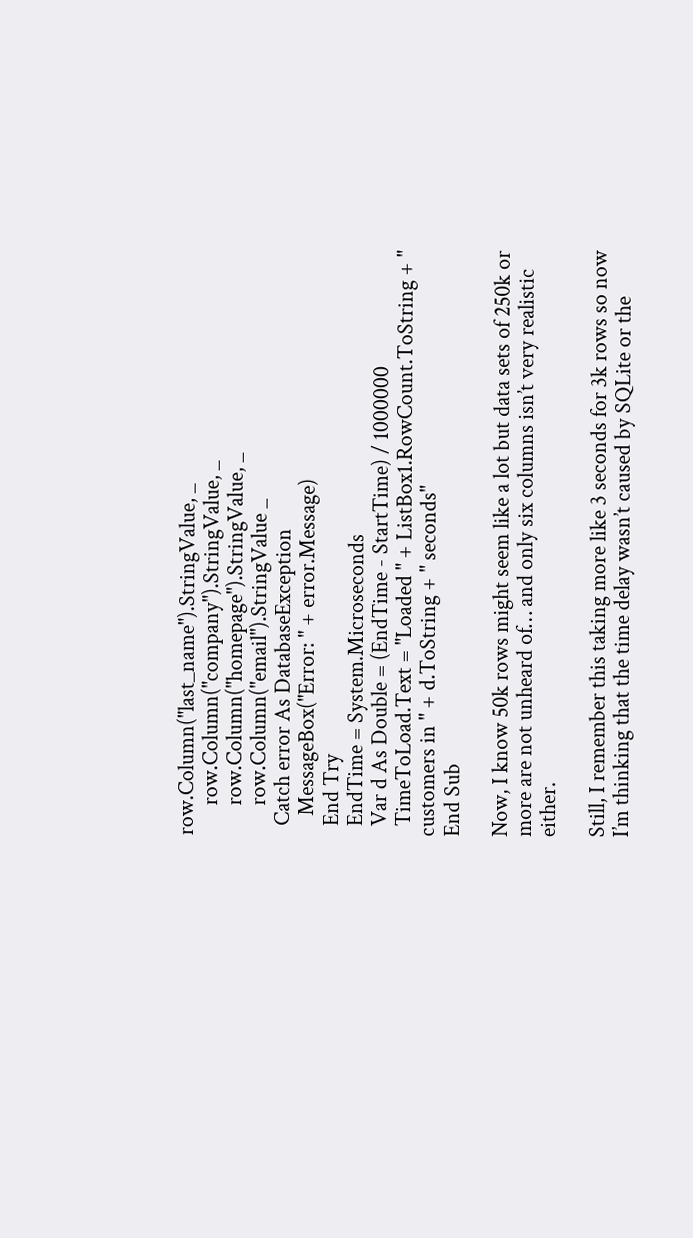row.Column("last_name").StringValue, _
      row.Column("company").StringValue, _
      row.Column("homepage").StringValue, _
      row.Column("email").StringValue _
  Catch error As DatabaseException
    MessageBox("Error: " + error.Message)
  End Try
  EndTime = System.Microseconds
  Var d As Double = (EndTime - StartTime) / 1000000
  TimeToLoad.Text = "Loaded " + ListBox1.RowCount.ToString + " customers in " + d.ToString + " seconds"
End Sub

Now, I know 50k rows might seem like a lot but data sets of 250k or more are not unheard of… and only six columns isn’t very realistic either.

Still, I remember this taking more like 3 seconds for 3k rows so now I’m thinking that the time delay wasn’t caused by SQLite or the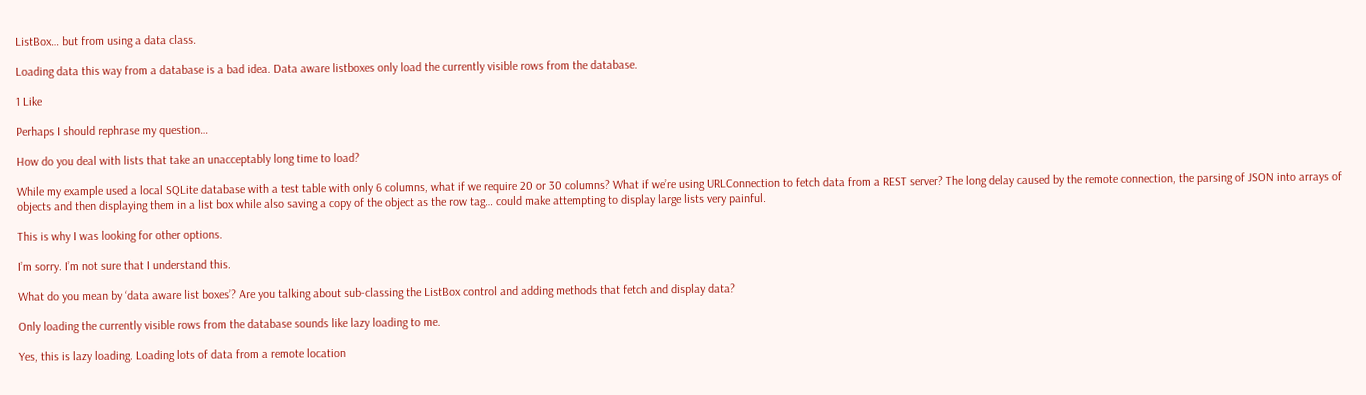ListBox… but from using a data class.

Loading data this way from a database is a bad idea. Data aware listboxes only load the currently visible rows from the database.

1 Like

Perhaps I should rephrase my question…

How do you deal with lists that take an unacceptably long time to load?

While my example used a local SQLite database with a test table with only 6 columns, what if we require 20 or 30 columns? What if we’re using URLConnection to fetch data from a REST server? The long delay caused by the remote connection, the parsing of JSON into arrays of objects and then displaying them in a list box while also saving a copy of the object as the row tag… could make attempting to display large lists very painful.

This is why I was looking for other options.

I’m sorry. I’m not sure that I understand this.

What do you mean by ‘data aware list boxes’? Are you talking about sub-classing the ListBox control and adding methods that fetch and display data?

Only loading the currently visible rows from the database sounds like lazy loading to me.

Yes, this is lazy loading. Loading lots of data from a remote location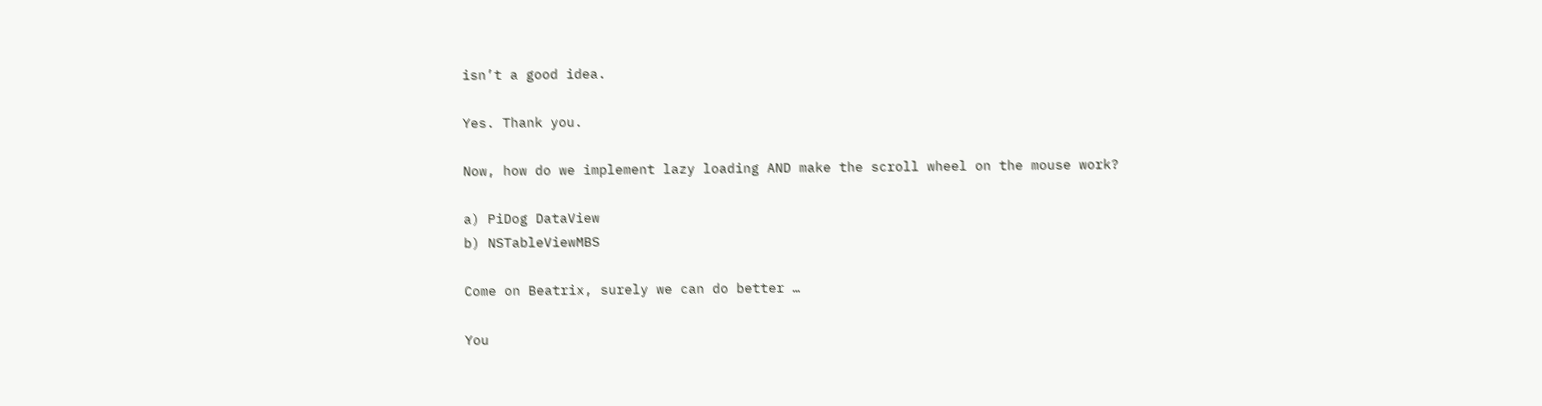isn’t a good idea.

Yes. Thank you.

Now, how do we implement lazy loading AND make the scroll wheel on the mouse work?

a) PiDog DataView
b) NSTableViewMBS

Come on Beatrix, surely we can do better …

You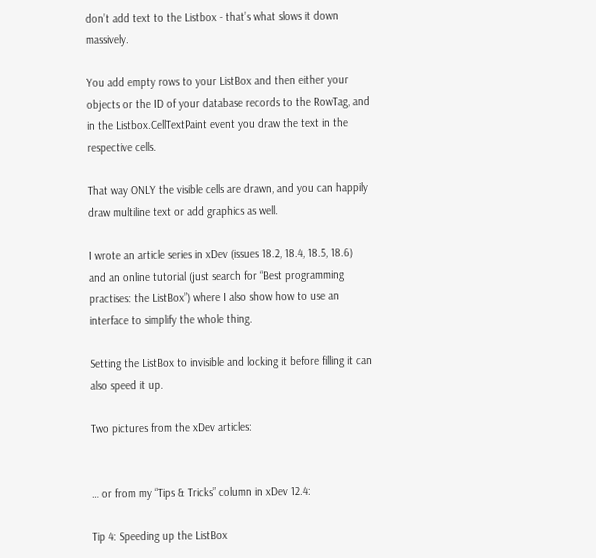don’t add text to the Listbox - that’s what slows it down massively.

You add empty rows to your ListBox and then either your objects or the ID of your database records to the RowTag, and in the Listbox.CellTextPaint event you draw the text in the respective cells.

That way ONLY the visible cells are drawn, and you can happily draw multiline text or add graphics as well.

I wrote an article series in xDev (issues 18.2, 18.4, 18.5, 18.6) and an online tutorial (just search for “Best programming practises: the ListBox”) where I also show how to use an interface to simplify the whole thing.

Setting the ListBox to invisible and locking it before filling it can also speed it up.

Two pictures from the xDev articles:


… or from my “Tips & Tricks” column in xDev 12.4:

Tip 4: Speeding up the ListBox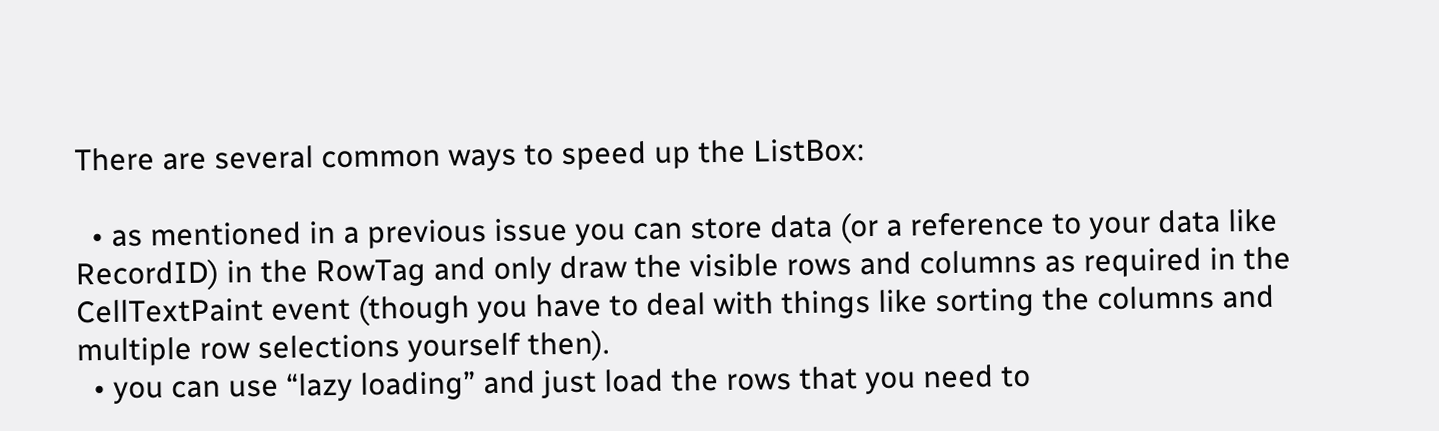There are several common ways to speed up the ListBox:

  • as mentioned in a previous issue you can store data (or a reference to your data like RecordID) in the RowTag and only draw the visible rows and columns as required in the CellTextPaint event (though you have to deal with things like sorting the columns and multiple row selections yourself then).
  • you can use “lazy loading” and just load the rows that you need to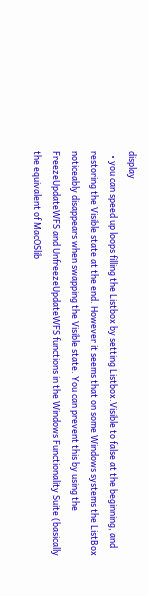display
  • you can speed up loops filling the Listbox by setting Listbox.Visible to false at the beginning, and restoring the Visible state at the end. However it seems that on some Windows systems the ListBox noticeably disappears when swapping the Visible state. You can prevent this by using the FreezeUpdateWFS and UnfreezeUpdateWFS functions in the Windows Functionality Suite (basically the equivalent of MacOSlib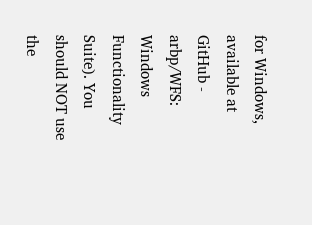for Windows, available at GitHub - arbp/WFS: Windows Functionality Suite). You should NOT use the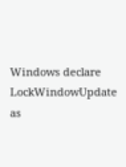Windows declare LockWindowUpdate as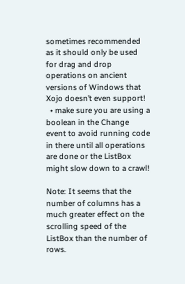sometimes recommended as it should only be used for drag and drop operations on ancient versions of Windows that Xojo doesn’t even support!
  • make sure you are using a boolean in the Change event to avoid running code in there until all operations are done or the ListBox might slow down to a crawl!

Note: It seems that the number of columns has a much greater effect on the scrolling speed of the ListBox than the number of rows.